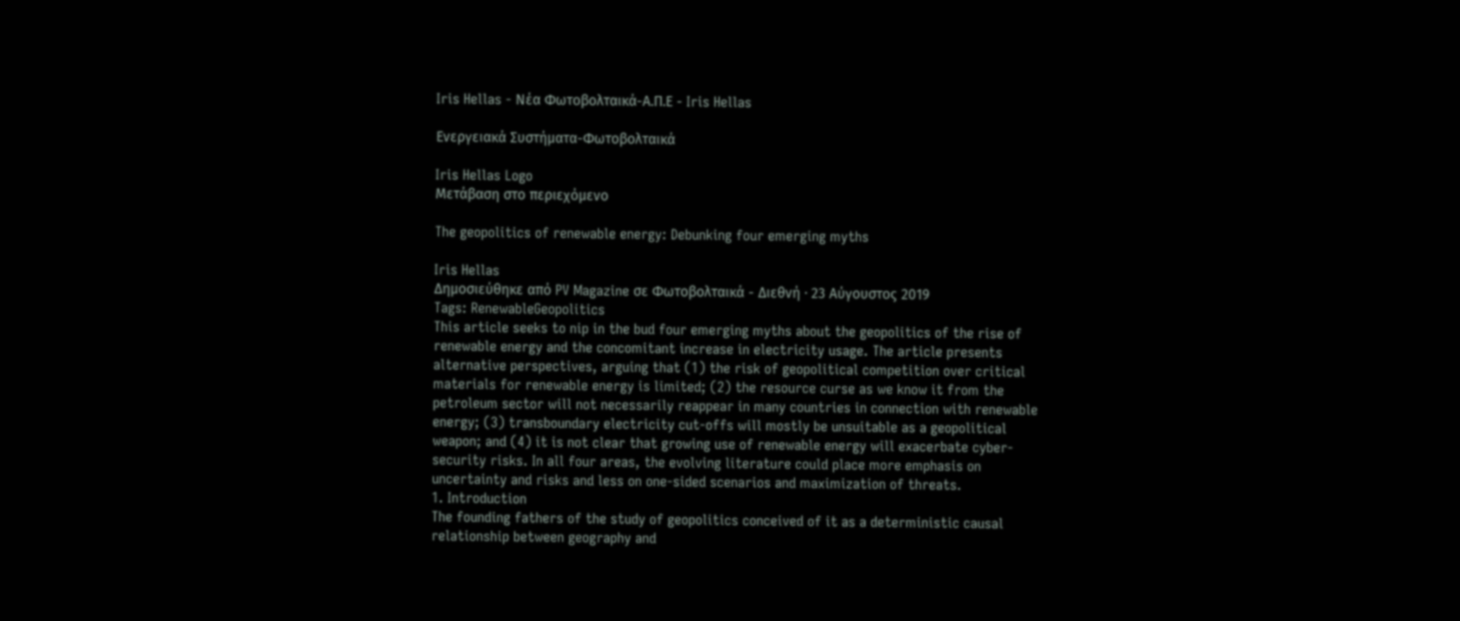Iris Hellas - Νέα Φωτοβολταικά-Α.Π.Ε - Iris Hellas

Ενεργειακά Συστήματα-Φωτοβολταικά

Iris Hellas Logo
Μετάβαση στο περιεχόμενο

The geopolitics of renewable energy: Debunking four emerging myths

Iris Hellas
Δημοσιεύθηκε από PV Magazine σε Φωτοβολταικά - Διεθνή · 23 Αύγουστος 2019
Tags: RenewableGeopolitics
This article seeks to nip in the bud four emerging myths about the geopolitics of the rise of renewable energy and the concomitant increase in electricity usage. The article presents alternative perspectives, arguing that (1) the risk of geopolitical competition over critical materials for renewable energy is limited; (2) the resource curse as we know it from the petroleum sector will not necessarily reappear in many countries in connection with renewable energy; (3) transboundary electricity cut-offs will mostly be unsuitable as a geopolitical weapon; and (4) it is not clear that growing use of renewable energy will exacerbate cyber-security risks. In all four areas, the evolving literature could place more emphasis on uncertainty and risks and less on one-sided scenarios and maximization of threats.
1. Introduction
The founding fathers of the study of geopolitics conceived of it as a deterministic causal relationship between geography and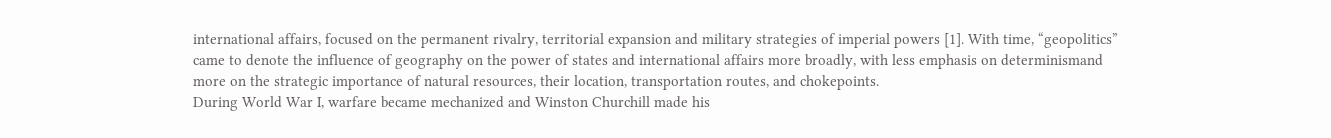international affairs, focused on the permanent rivalry, territorial expansion and military strategies of imperial powers [1]. With time, “geopolitics” came to denote the influence of geography on the power of states and international affairs more broadly, with less emphasis on determinismand more on the strategic importance of natural resources, their location, transportation routes, and chokepoints.
During World War I, warfare became mechanized and Winston Churchill made his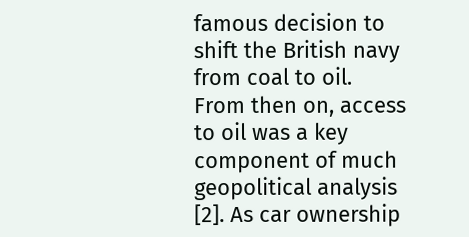famous decision to shift the British navy from coal to oil. From then on, access to oil was a key component of much geopolitical analysis [2]. As car ownership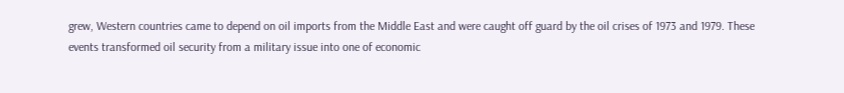grew, Western countries came to depend on oil imports from the Middle East and were caught off guard by the oil crises of 1973 and 1979. These events transformed oil security from a military issue into one of economic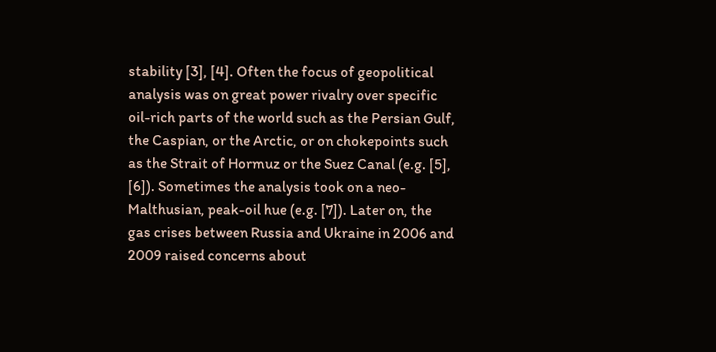stability [3], [4]. Often the focus of geopolitical analysis was on great power rivalry over specific oil-rich parts of the world such as the Persian Gulf, the Caspian, or the Arctic, or on chokepoints such as the Strait of Hormuz or the Suez Canal (e.g. [5], [6]). Sometimes the analysis took on a neo-Malthusian, peak-oil hue (e.g. [7]). Later on, the gas crises between Russia and Ukraine in 2006 and 2009 raised concerns about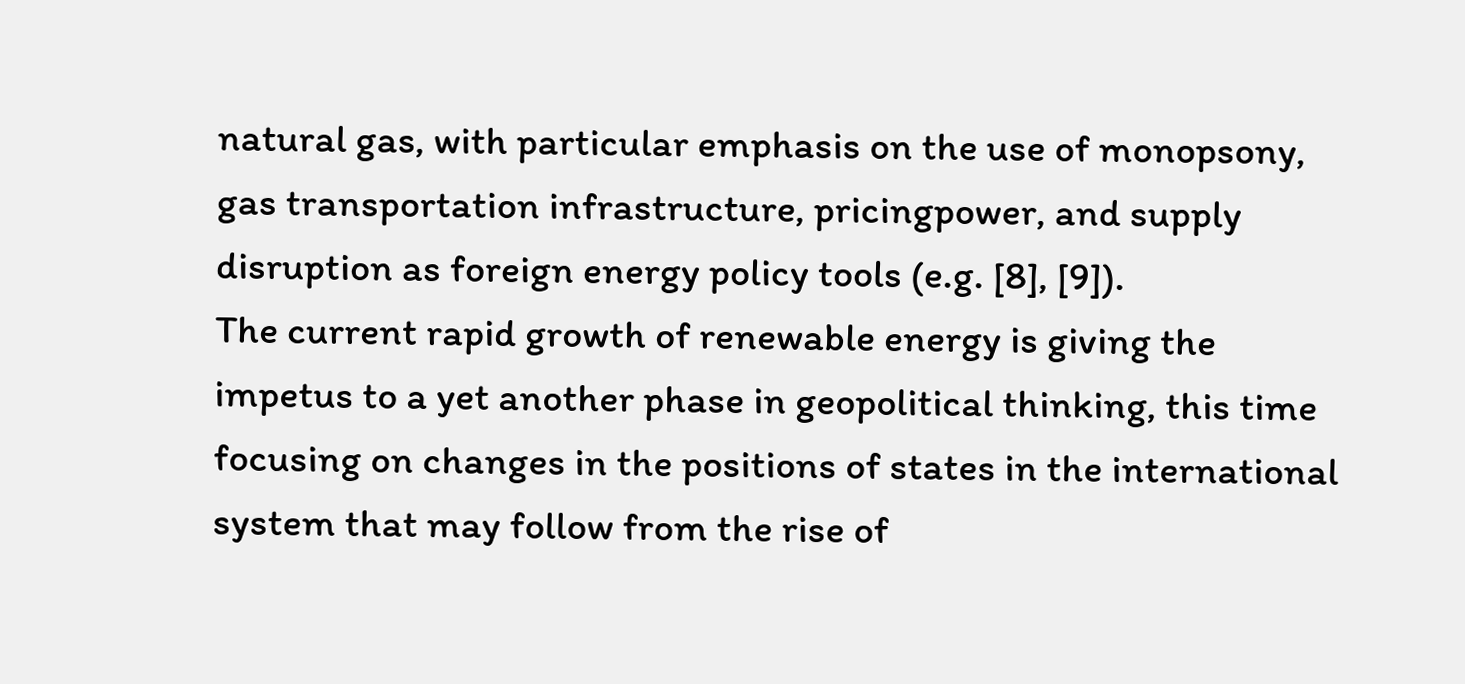natural gas, with particular emphasis on the use of monopsony, gas transportation infrastructure, pricingpower, and supply disruption as foreign energy policy tools (e.g. [8], [9]).
The current rapid growth of renewable energy is giving the impetus to a yet another phase in geopolitical thinking, this time focusing on changes in the positions of states in the international system that may follow from the rise of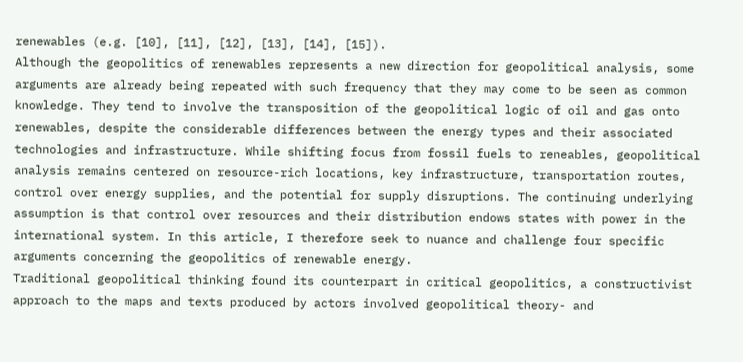renewables (e.g. [10], [11], [12], [13], [14], [15]).
Although the geopolitics of renewables represents a new direction for geopolitical analysis, some arguments are already being repeated with such frequency that they may come to be seen as common knowledge. They tend to involve the transposition of the geopolitical logic of oil and gas onto renewables, despite the considerable differences between the energy types and their associated technologies and infrastructure. While shifting focus from fossil fuels to reneables, geopolitical analysis remains centered on resource-rich locations, key infrastructure, transportation routes, control over energy supplies, and the potential for supply disruptions. The continuing underlying assumption is that control over resources and their distribution endows states with power in the international system. In this article, I therefore seek to nuance and challenge four specific arguments concerning the geopolitics of renewable energy.
Traditional geopolitical thinking found its counterpart in critical geopolitics, a constructivist approach to the maps and texts produced by actors involved geopolitical theory- and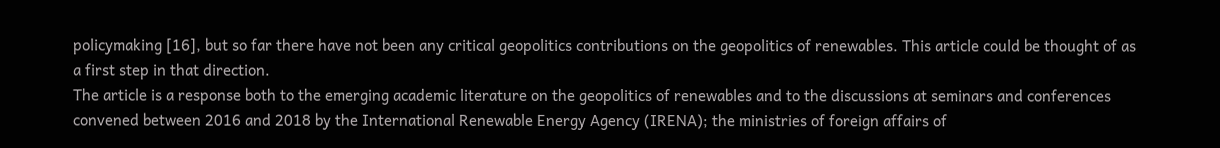policymaking [16], but so far there have not been any critical geopolitics contributions on the geopolitics of renewables. This article could be thought of as a first step in that direction.
The article is a response both to the emerging academic literature on the geopolitics of renewables and to the discussions at seminars and conferences convened between 2016 and 2018 by the International Renewable Energy Agency (IRENA); the ministries of foreign affairs of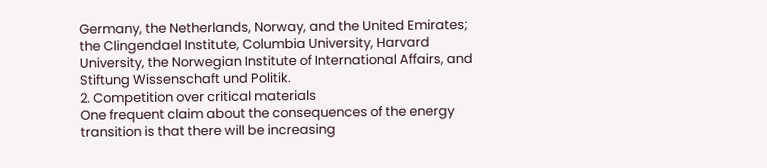Germany, the Netherlands, Norway, and the United Emirates; the Clingendael Institute, Columbia University, Harvard University, the Norwegian Institute of International Affairs, and Stiftung Wissenschaft und Politik.
2. Competition over critical materials
One frequent claim about the consequences of the energy transition is that there will be increasing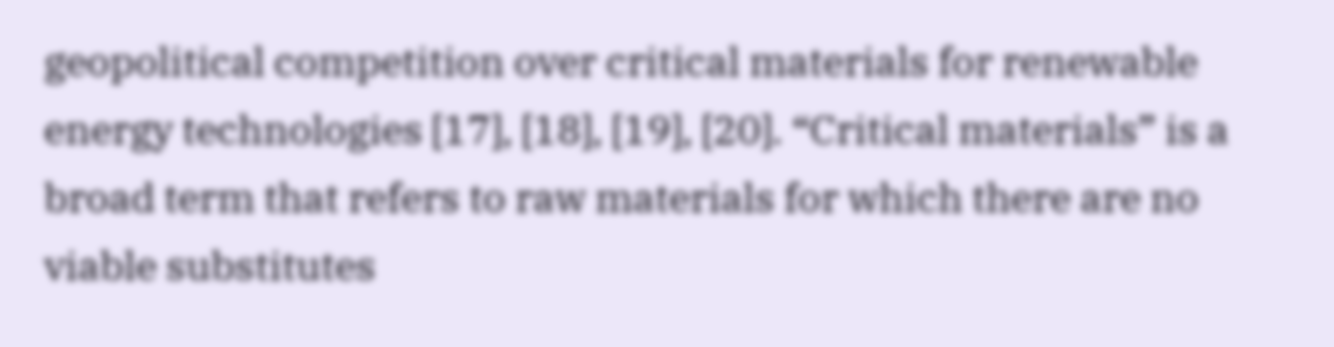geopolitical competition over critical materials for renewable energy technologies [17], [18], [19], [20]. “Critical materials” is a broad term that refers to raw materials for which there are no viable substitutes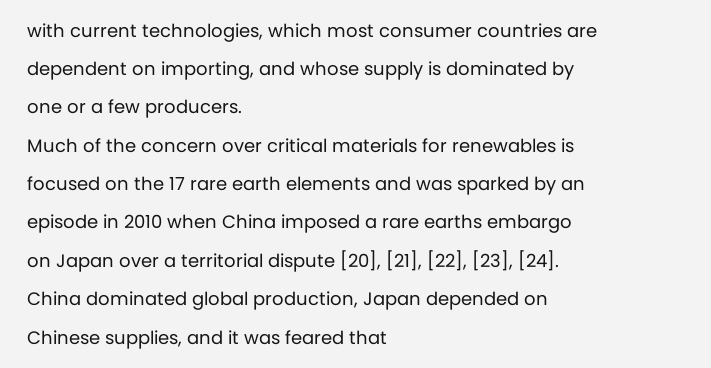with current technologies, which most consumer countries are dependent on importing, and whose supply is dominated by one or a few producers.
Much of the concern over critical materials for renewables is focused on the 17 rare earth elements and was sparked by an episode in 2010 when China imposed a rare earths embargo on Japan over a territorial dispute [20], [21], [22], [23], [24]. China dominated global production, Japan depended on Chinese supplies, and it was feared that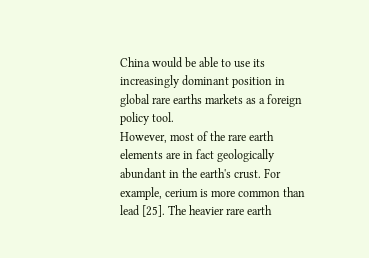China would be able to use its increasingly dominant position in global rare earths markets as a foreign policy tool.
However, most of the rare earth elements are in fact geologically abundant in the earth's crust. For example, cerium is more common than lead [25]. The heavier rare earth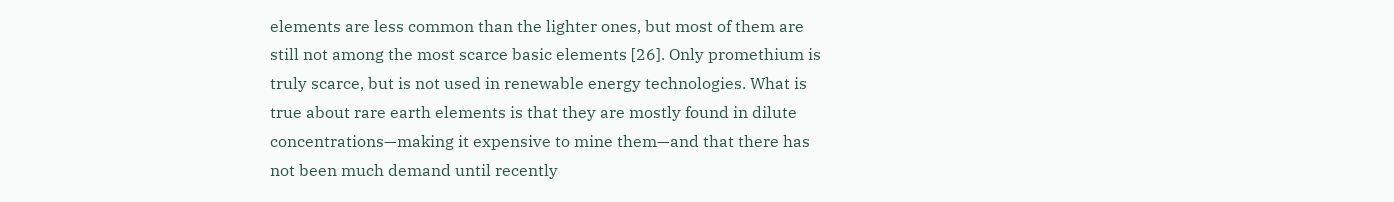elements are less common than the lighter ones, but most of them are still not among the most scarce basic elements [26]. Only promethium is truly scarce, but is not used in renewable energy technologies. What is true about rare earth elements is that they are mostly found in dilute concentrations—making it expensive to mine them—and that there has not been much demand until recently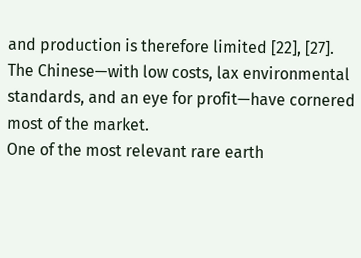and production is therefore limited [22], [27]. The Chinese—with low costs, lax environmental standards, and an eye for profit—have cornered most of the market.
One of the most relevant rare earth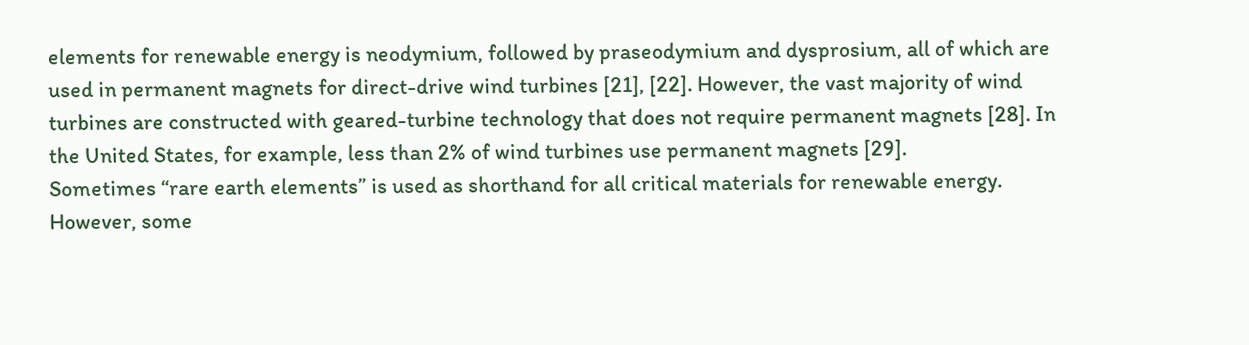elements for renewable energy is neodymium, followed by praseodymium and dysprosium, all of which are used in permanent magnets for direct-drive wind turbines [21], [22]. However, the vast majority of wind turbines are constructed with geared-turbine technology that does not require permanent magnets [28]. In the United States, for example, less than 2% of wind turbines use permanent magnets [29].
Sometimes “rare earth elements” is used as shorthand for all critical materials for renewable energy. However, some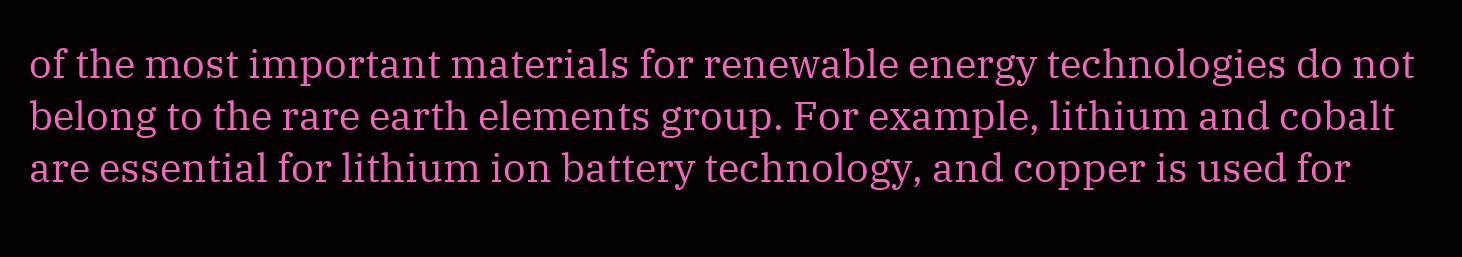of the most important materials for renewable energy technologies do not belong to the rare earth elements group. For example, lithium and cobalt are essential for lithium ion battery technology, and copper is used for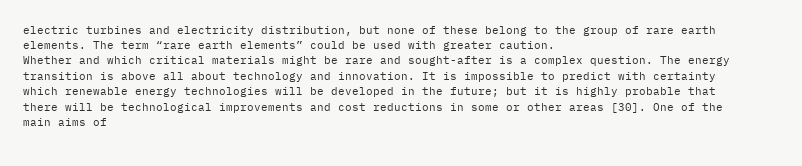electric turbines and electricity distribution, but none of these belong to the group of rare earth elements. The term “rare earth elements” could be used with greater caution.
Whether and which critical materials might be rare and sought-after is a complex question. The energy transition is above all about technology and innovation. It is impossible to predict with certainty which renewable energy technologies will be developed in the future; but it is highly probable that there will be technological improvements and cost reductions in some or other areas [30]. One of the main aims of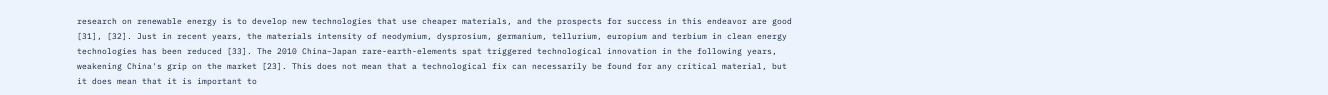research on renewable energy is to develop new technologies that use cheaper materials, and the prospects for success in this endeavor are good [31], [32]. Just in recent years, the materials intensity of neodymium, dysprosium, germanium, tellurium, europium and terbium in clean energy technologies has been reduced [33]. The 2010 China–Japan rare-earth-elements spat triggered technological innovation in the following years, weakening China's grip on the market [23]. This does not mean that a technological fix can necessarily be found for any critical material, but it does mean that it is important to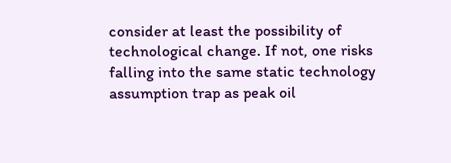consider at least the possibility of technological change. If not, one risks falling into the same static technology assumption trap as peak oil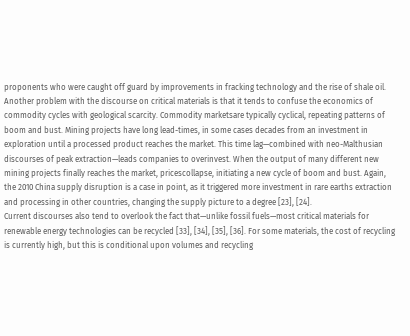proponents who were caught off guard by improvements in fracking technology and the rise of shale oil.
Another problem with the discourse on critical materials is that it tends to confuse the economics of commodity cycles with geological scarcity. Commodity marketsare typically cyclical, repeating patterns of boom and bust. Mining projects have long lead-times, in some cases decades from an investment in exploration until a processed product reaches the market. This time lag—combined with neo-Malthusian discourses of peak extraction—leads companies to overinvest. When the output of many different new mining projects finally reaches the market, pricescollapse, initiating a new cycle of boom and bust. Again, the 2010 China supply disruption is a case in point, as it triggered more investment in rare earths extraction and processing in other countries, changing the supply picture to a degree [23], [24].
Current discourses also tend to overlook the fact that—unlike fossil fuels—most critical materials for renewable energy technologies can be recycled [33], [34], [35], [36]. For some materials, the cost of recycling is currently high, but this is conditional upon volumes and recycling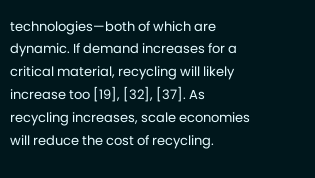technologies—both of which are dynamic. If demand increases for a critical material, recycling will likely increase too [19], [32], [37]. As recycling increases, scale economies will reduce the cost of recycling.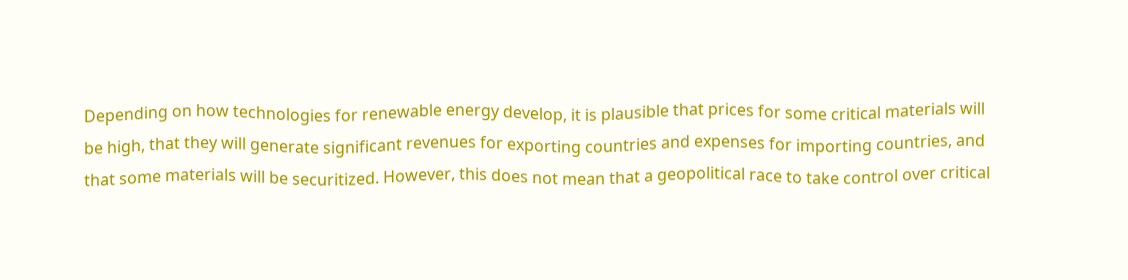Depending on how technologies for renewable energy develop, it is plausible that prices for some critical materials will be high, that they will generate significant revenues for exporting countries and expenses for importing countries, and that some materials will be securitized. However, this does not mean that a geopolitical race to take control over critical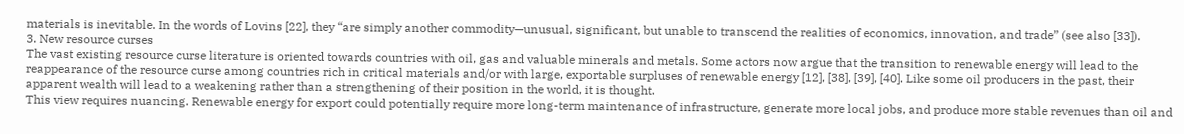materials is inevitable. In the words of Lovins [22], they “are simply another commodity—unusual, significant, but unable to transcend the realities of economics, innovation, and trade” (see also [33]).
3. New resource curses
The vast existing resource curse literature is oriented towards countries with oil, gas and valuable minerals and metals. Some actors now argue that the transition to renewable energy will lead to the reappearance of the resource curse among countries rich in critical materials and/or with large, exportable surpluses of renewable energy [12], [38], [39], [40]. Like some oil producers in the past, their apparent wealth will lead to a weakening rather than a strengthening of their position in the world, it is thought.
This view requires nuancing. Renewable energy for export could potentially require more long-term maintenance of infrastructure, generate more local jobs, and produce more stable revenues than oil and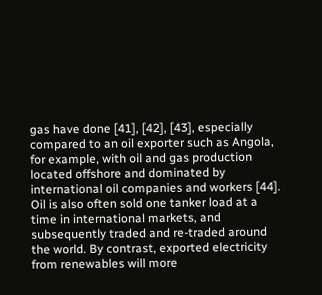gas have done [41], [42], [43], especially compared to an oil exporter such as Angola, for example, with oil and gas production located offshore and dominated by international oil companies and workers [44].
Oil is also often sold one tanker load at a time in international markets, and subsequently traded and re-traded around the world. By contrast, exported electricity from renewables will more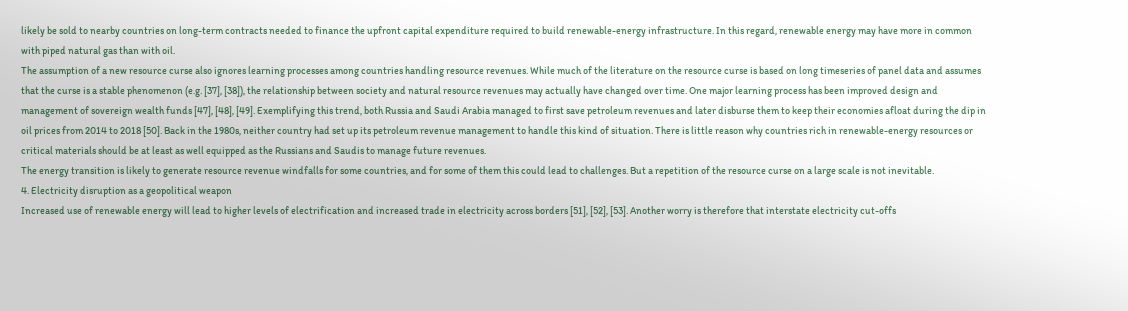likely be sold to nearby countries on long-term contracts needed to finance the upfront capital expenditure required to build renewable-energy infrastructure. In this regard, renewable energy may have more in common with piped natural gas than with oil.
The assumption of a new resource curse also ignores learning processes among countries handling resource revenues. While much of the literature on the resource curse is based on long timeseries of panel data and assumes that the curse is a stable phenomenon (e.g. [37], [38]), the relationship between society and natural resource revenues may actually have changed over time. One major learning process has been improved design and management of sovereign wealth funds [47], [48], [49]. Exemplifying this trend, both Russia and Saudi Arabia managed to first save petroleum revenues and later disburse them to keep their economies afloat during the dip in oil prices from 2014 to 2018 [50]. Back in the 1980s, neither country had set up its petroleum revenue management to handle this kind of situation. There is little reason why countries rich in renewable-energy resources or critical materials should be at least as well equipped as the Russians and Saudis to manage future revenues.
The energy transition is likely to generate resource revenue windfalls for some countries, and for some of them this could lead to challenges. But a repetition of the resource curse on a large scale is not inevitable.
4. Electricity disruption as a geopolitical weapon
Increased use of renewable energy will lead to higher levels of electrification and increased trade in electricity across borders [51], [52], [53]. Another worry is therefore that interstate electricity cut-offs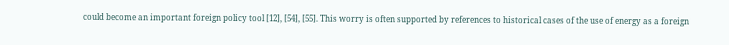could become an important foreign policy tool [12], [54], [55]. This worry is often supported by references to historical cases of the use of energy as a foreign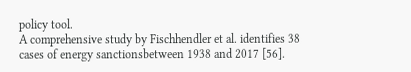policy tool.
A comprehensive study by Fischhendler et al. identifies 38 cases of energy sanctionsbetween 1938 and 2017 [56].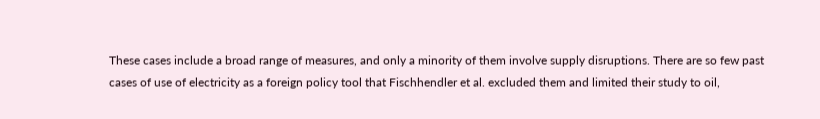These cases include a broad range of measures, and only a minority of them involve supply disruptions. There are so few past cases of use of electricity as a foreign policy tool that Fischhendler et al. excluded them and limited their study to oil,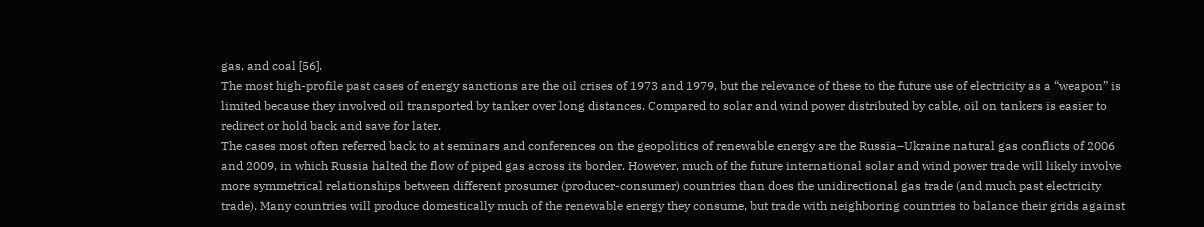gas, and coal [56].
The most high-profile past cases of energy sanctions are the oil crises of 1973 and 1979, but the relevance of these to the future use of electricity as a “weapon” is limited because they involved oil transported by tanker over long distances. Compared to solar and wind power distributed by cable, oil on tankers is easier to redirect or hold back and save for later.
The cases most often referred back to at seminars and conferences on the geopolitics of renewable energy are the Russia–Ukraine natural gas conflicts of 2006 and 2009, in which Russia halted the flow of piped gas across its border. However, much of the future international solar and wind power trade will likely involve more symmetrical relationships between different prosumer (producer-consumer) countries than does the unidirectional gas trade (and much past electricity trade). Many countries will produce domestically much of the renewable energy they consume, but trade with neighboring countries to balance their grids against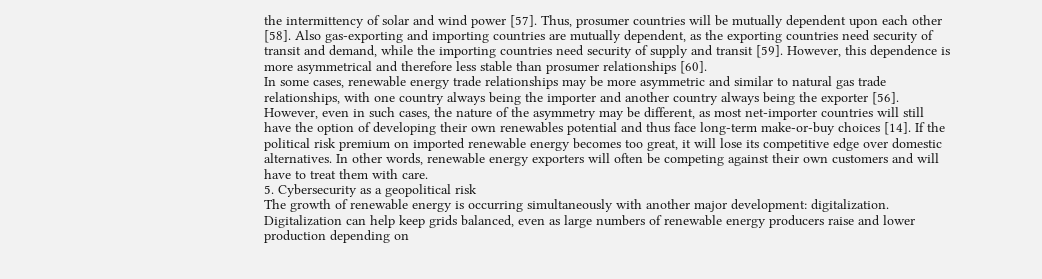the intermittency of solar and wind power [57]. Thus, prosumer countries will be mutually dependent upon each other [58]. Also gas-exporting and importing countries are mutually dependent, as the exporting countries need security of transit and demand, while the importing countries need security of supply and transit [59]. However, this dependence is more asymmetrical and therefore less stable than prosumer relationships [60].
In some cases, renewable energy trade relationships may be more asymmetric and similar to natural gas trade relationships, with one country always being the importer and another country always being the exporter [56]. However, even in such cases, the nature of the asymmetry may be different, as most net-importer countries will still have the option of developing their own renewables potential and thus face long-term make-or-buy choices [14]. If the political risk premium on imported renewable energy becomes too great, it will lose its competitive edge over domestic alternatives. In other words, renewable energy exporters will often be competing against their own customers and will have to treat them with care.
5. Cybersecurity as a geopolitical risk
The growth of renewable energy is occurring simultaneously with another major development: digitalization. Digitalization can help keep grids balanced, even as large numbers of renewable energy producers raise and lower production depending on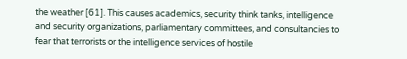the weather [61]. This causes academics, security think tanks, intelligence and security organizations, parliamentary committees, and consultancies to fear that terrorists or the intelligence services of hostile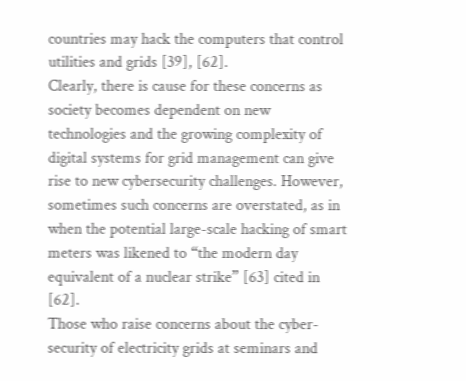countries may hack the computers that control utilities and grids [39], [62].
Clearly, there is cause for these concerns as society becomes dependent on new technologies and the growing complexity of digital systems for grid management can give rise to new cybersecurity challenges. However, sometimes such concerns are overstated, as in when the potential large-scale hacking of smart meters was likened to “the modern day equivalent of a nuclear strike” [63] cited in [62].
Those who raise concerns about the cyber-security of electricity grids at seminars and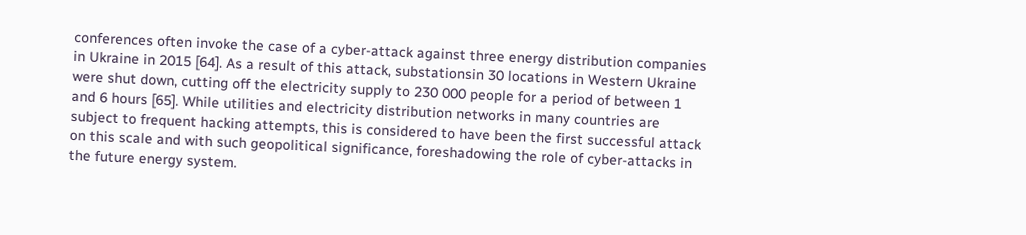conferences often invoke the case of a cyber-attack against three energy distribution companies in Ukraine in 2015 [64]. As a result of this attack, substationsin 30 locations in Western Ukraine were shut down, cutting off the electricity supply to 230 000 people for a period of between 1 and 6 hours [65]. While utilities and electricity distribution networks in many countries are subject to frequent hacking attempts, this is considered to have been the first successful attack on this scale and with such geopolitical significance, foreshadowing the role of cyber-attacks in the future energy system.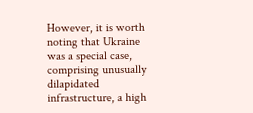However, it is worth noting that Ukraine was a special case, comprising unusually dilapidated infrastructure, a high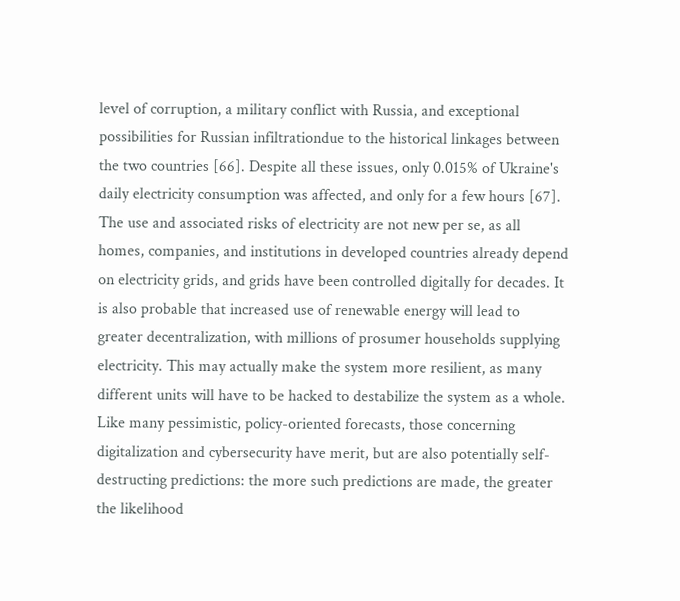level of corruption, a military conflict with Russia, and exceptional possibilities for Russian infiltrationdue to the historical linkages between the two countries [66]. Despite all these issues, only 0.015% of Ukraine's daily electricity consumption was affected, and only for a few hours [67].
The use and associated risks of electricity are not new per se, as all homes, companies, and institutions in developed countries already depend on electricity grids, and grids have been controlled digitally for decades. It is also probable that increased use of renewable energy will lead to greater decentralization, with millions of prosumer households supplying electricity. This may actually make the system more resilient, as many different units will have to be hacked to destabilize the system as a whole.
Like many pessimistic, policy-oriented forecasts, those concerning digitalization and cybersecurity have merit, but are also potentially self-destructing predictions: the more such predictions are made, the greater the likelihood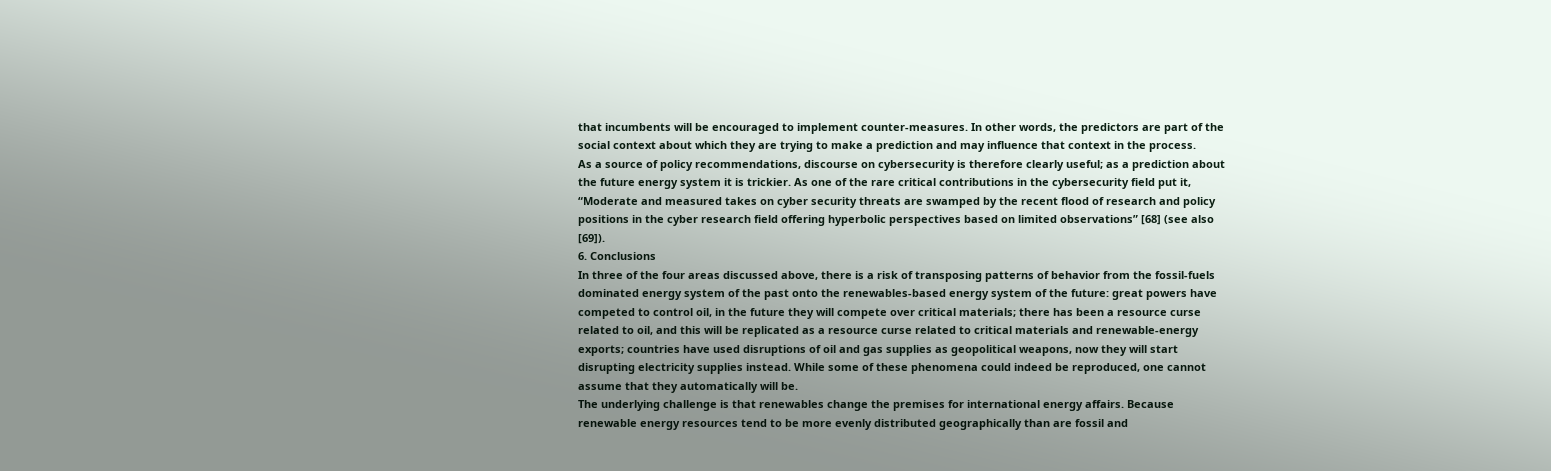that incumbents will be encouraged to implement counter-measures. In other words, the predictors are part of the social context about which they are trying to make a prediction and may influence that context in the process.
As a source of policy recommendations, discourse on cybersecurity is therefore clearly useful; as a prediction about the future energy system it is trickier. As one of the rare critical contributions in the cybersecurity field put it, “Moderate and measured takes on cyber security threats are swamped by the recent flood of research and policy positions in the cyber research field offering hyperbolic perspectives based on limited observations” [68] (see also [69]).
6. Conclusions
In three of the four areas discussed above, there is a risk of transposing patterns of behavior from the fossil-fuels dominated energy system of the past onto the renewables-based energy system of the future: great powers have competed to control oil, in the future they will compete over critical materials; there has been a resource curse related to oil, and this will be replicated as a resource curse related to critical materials and renewable-energy exports; countries have used disruptions of oil and gas supplies as geopolitical weapons, now they will start disrupting electricity supplies instead. While some of these phenomena could indeed be reproduced, one cannot assume that they automatically will be.
The underlying challenge is that renewables change the premises for international energy affairs. Because renewable energy resources tend to be more evenly distributed geographically than are fossil and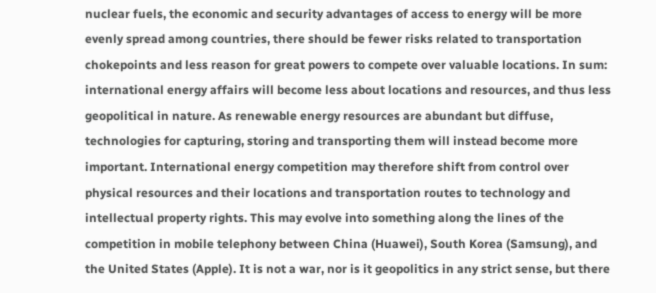nuclear fuels, the economic and security advantages of access to energy will be more evenly spread among countries, there should be fewer risks related to transportation chokepoints and less reason for great powers to compete over valuable locations. In sum: international energy affairs will become less about locations and resources, and thus less geopolitical in nature. As renewable energy resources are abundant but diffuse, technologies for capturing, storing and transporting them will instead become more important. International energy competition may therefore shift from control over physical resources and their locations and transportation routes to technology and intellectual property rights. This may evolve into something along the lines of the competition in mobile telephony between China (Huawei), South Korea (Samsung), and the United States (Apple). It is not a war, nor is it geopolitics in any strict sense, but there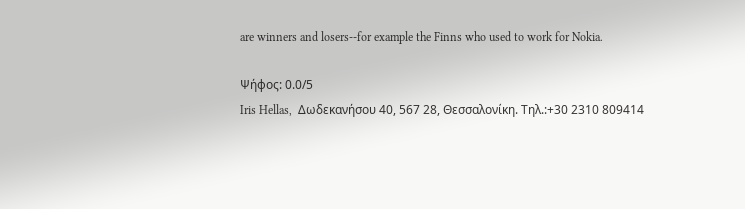are winners and losers--for example the Finns who used to work for Nokia.

Ψήφος: 0.0/5
Iris Hellas,  Δωδεκανήσου 40, 567 28, Θεσσαλονίκη. Τηλ.:+30 2310 809414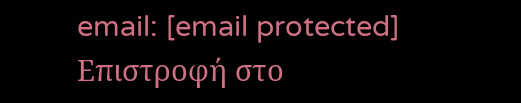email: [email protected]
Επιστροφή στο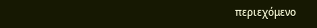περιεχόμενο